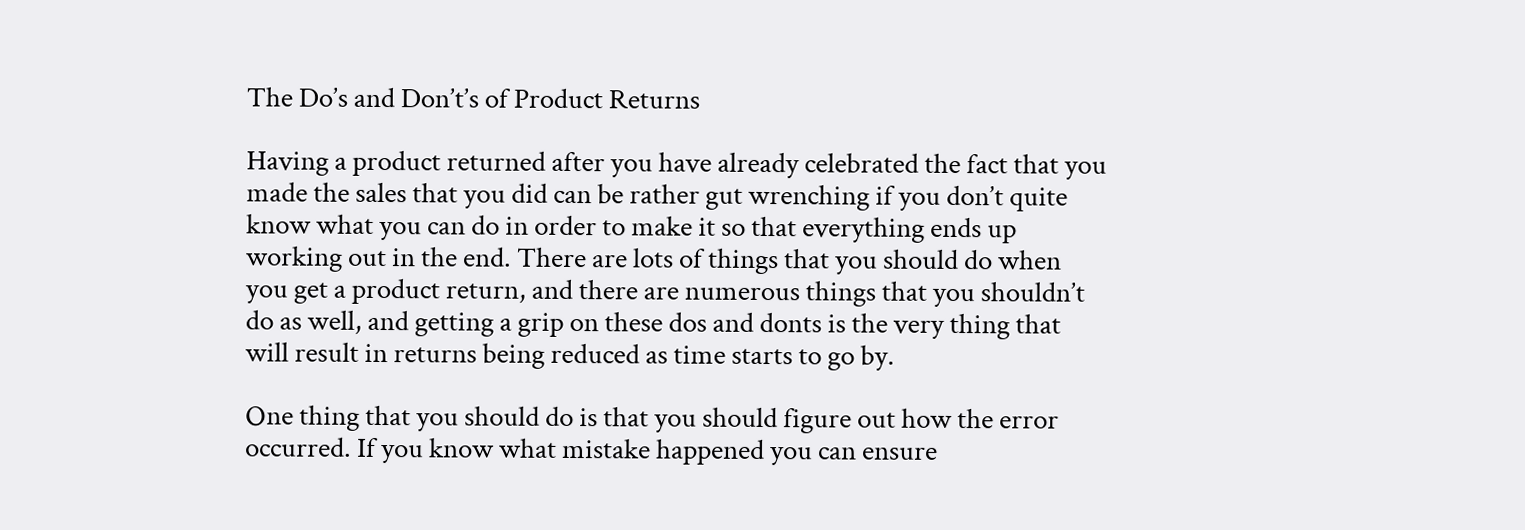The Do’s and Don’t’s of Product Returns

Having a product returned after you have already celebrated the fact that you made the sales that you did can be rather gut wrenching if you don’t quite know what you can do in order to make it so that everything ends up working out in the end. There are lots of things that you should do when you get a product return, and there are numerous things that you shouldn’t do as well, and getting a grip on these dos and donts is the very thing that will result in returns being reduced as time starts to go by.

One thing that you should do is that you should figure out how the error occurred. If you know what mistake happened you can ensure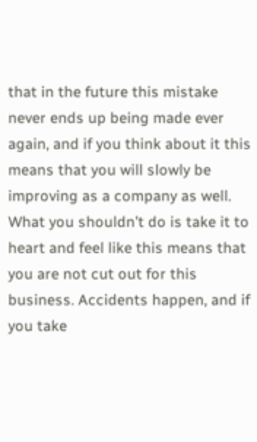that in the future this mistake never ends up being made ever again, and if you think about it this means that you will slowly be improving as a company as well. What you shouldn’t do is take it to heart and feel like this means that you are not cut out for this business. Accidents happen, and if you take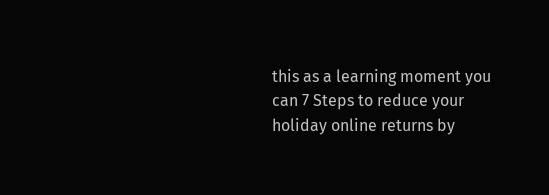this as a learning moment you can 7 Steps to reduce your holiday online returns by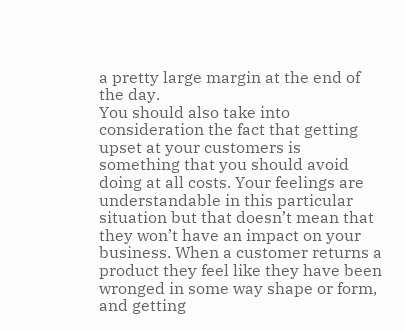a pretty large margin at the end of the day.
You should also take into consideration the fact that getting upset at your customers is something that you should avoid doing at all costs. Your feelings are understandable in this particular situation but that doesn’t mean that they won’t have an impact on your business. When a customer returns a product they feel like they have been wronged in some way shape or form, and getting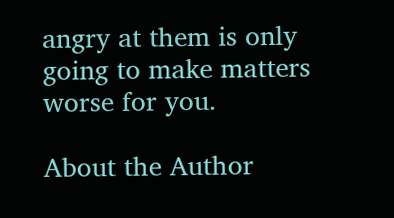angry at them is only going to make matters worse for you.

About the Author